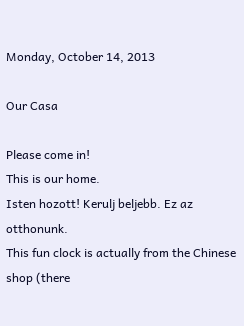Monday, October 14, 2013

Our Casa

Please come in!
This is our home.
Isten hozott! Kerulj beljebb. Ez az otthonunk.
This fun clock is actually from the Chinese shop (there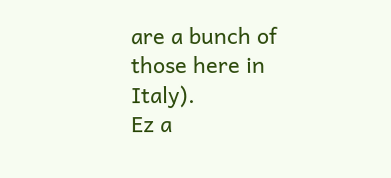are a bunch of those here in Italy).
Ez a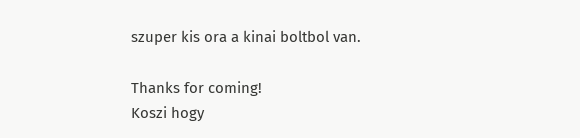szuper kis ora a kinai boltbol van.

Thanks for coming!
Koszi hogy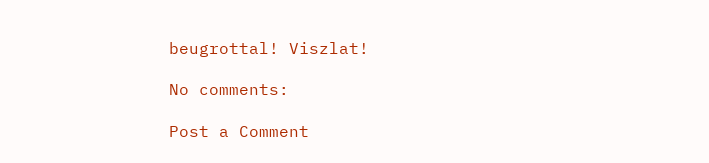beugrottal! Viszlat!

No comments:

Post a Comment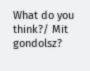What do you think?/ Mit gondolsz?